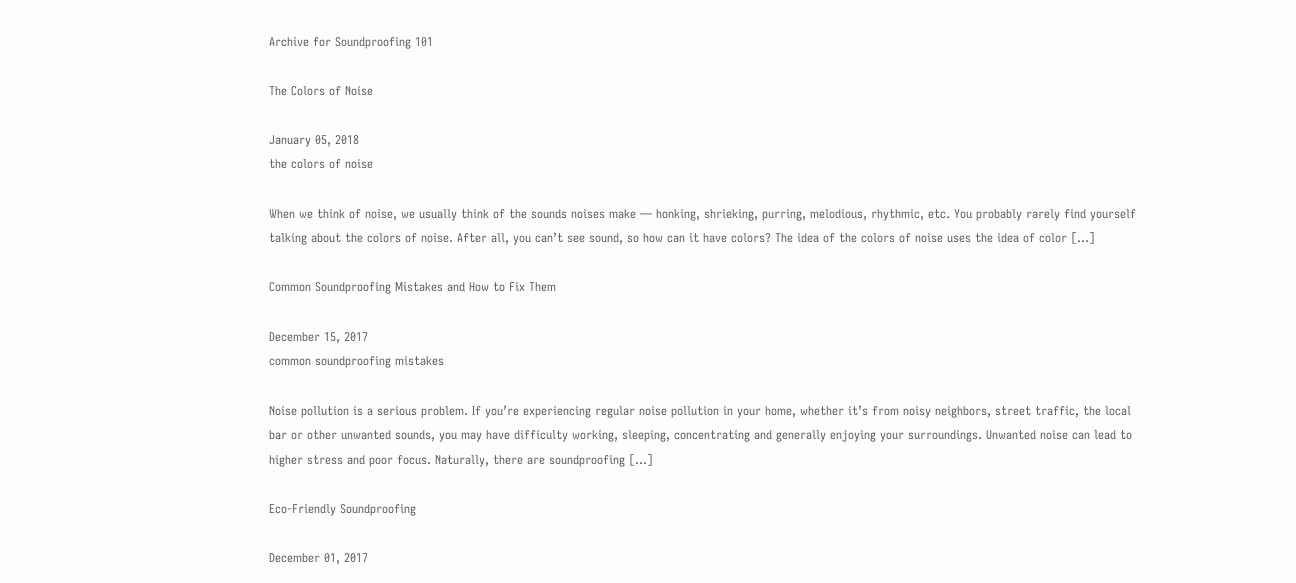Archive for Soundproofing 101

The Colors of Noise

January 05, 2018
the colors of noise

When we think of noise, we usually think of the sounds noises make — honking, shrieking, purring, melodious, rhythmic, etc. You probably rarely find yourself talking about the colors of noise. After all, you can’t see sound, so how can it have colors? The idea of the colors of noise uses the idea of color […]

Common Soundproofing Mistakes and How to Fix Them

December 15, 2017
common soundproofing mistakes

Noise pollution is a serious problem. If you’re experiencing regular noise pollution in your home, whether it’s from noisy neighbors, street traffic, the local bar or other unwanted sounds, you may have difficulty working, sleeping, concentrating and generally enjoying your surroundings. Unwanted noise can lead to higher stress and poor focus. Naturally, there are soundproofing […]

Eco-Friendly Soundproofing

December 01, 2017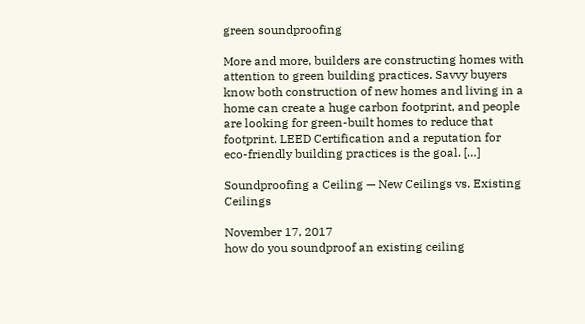green soundproofing

More and more, builders are constructing homes with attention to green building practices. Savvy buyers know both construction of new homes and living in a home can create a huge carbon footprint, and people are looking for green-built homes to reduce that footprint. LEED Certification and a reputation for eco-friendly building practices is the goal. […]

Soundproofing a Ceiling — New Ceilings vs. Existing Ceilings

November 17, 2017
how do you soundproof an existing ceiling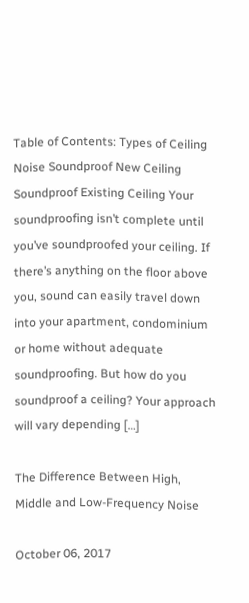Table of Contents: Types of Ceiling Noise Soundproof New Ceiling Soundproof Existing Ceiling Your soundproofing isn’t complete until you’ve soundproofed your ceiling. If there’s anything on the floor above you, sound can easily travel down into your apartment, condominium or home without adequate soundproofing. But how do you soundproof a ceiling? Your approach will vary depending […]

The Difference Between High, Middle and Low-Frequency Noise

October 06, 2017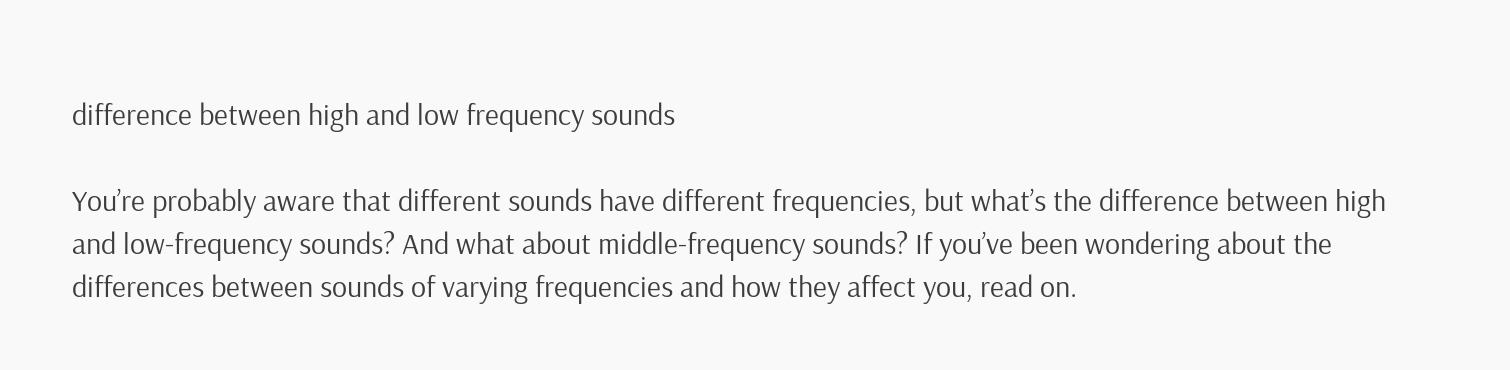difference between high and low frequency sounds

You’re probably aware that different sounds have different frequencies, but what’s the difference between high and low-frequency sounds? And what about middle-frequency sounds? If you’ve been wondering about the differences between sounds of varying frequencies and how they affect you, read on.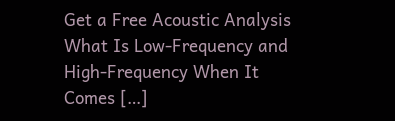Get a Free Acoustic Analysis What Is Low-Frequency and High-Frequency When It Comes […]